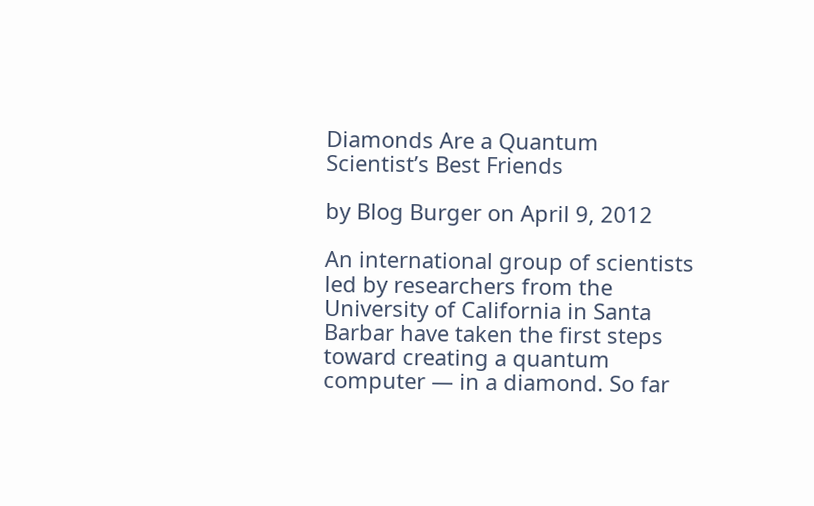Diamonds Are a Quantum Scientist’s Best Friends

by Blog Burger on April 9, 2012

An international group of scientists led by researchers from the University of California in Santa Barbar have taken the first steps toward creating a quantum computer — in a diamond. So far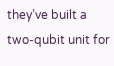they’ve built a two-qubit unit for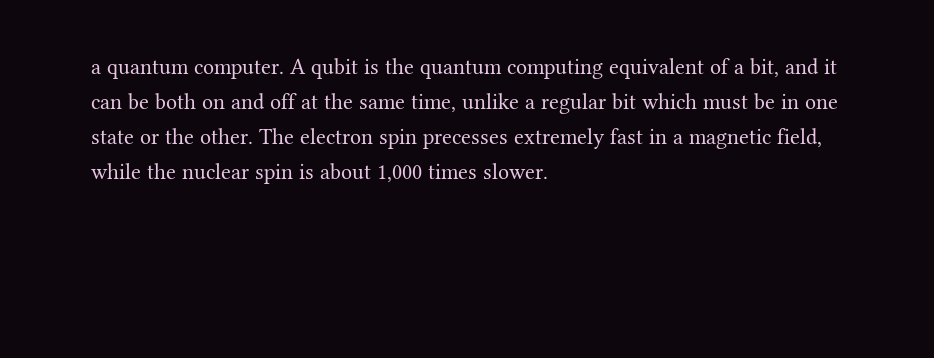a quantum computer. A qubit is the quantum computing equivalent of a bit, and it can be both on and off at the same time, unlike a regular bit which must be in one state or the other. The electron spin precesses extremely fast in a magnetic field, while the nuclear spin is about 1,000 times slower.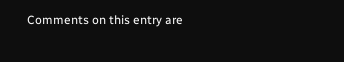Comments on this entry are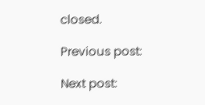closed.

Previous post:

Next post: